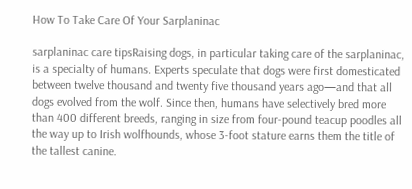How To Take Care Of Your Sarplaninac

sarplaninac care tipsRaising dogs, in particular taking care of the sarplaninac, is a specialty of humans. Experts speculate that dogs were first domesticated between twelve thousand and twenty five thousand years ago—and that all dogs evolved from the wolf. Since then, humans have selectively bred more than 400 different breeds, ranging in size from four-pound teacup poodles all the way up to Irish wolfhounds, whose 3-foot stature earns them the title of the tallest canine.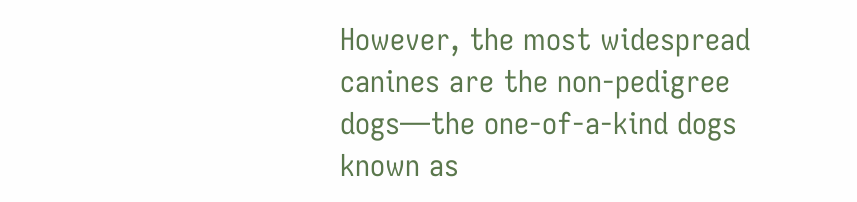However, the most widespread canines are the non-pedigree dogs—the one-of-a-kind dogs known as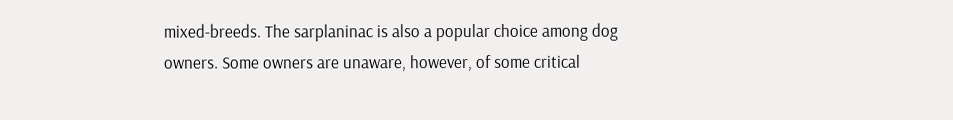mixed-breeds. The sarplaninac is also a popular choice among dog owners. Some owners are unaware, however, of some critical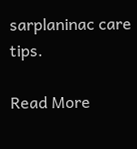sarplaninac care tips.

Read More